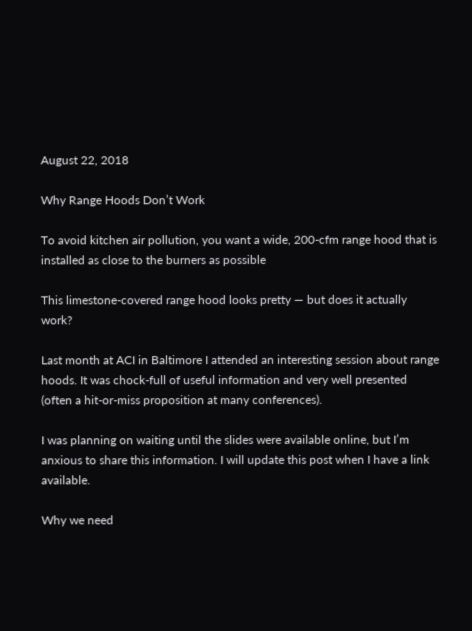August 22, 2018

Why Range Hoods Don’t Work

To avoid kitchen air pollution, you want a wide, 200-cfm range hood that is installed as close to the burners as possible

This limestone-covered range hood looks pretty — but does it actually work?

Last month at ACI in Baltimore I attended an interesting session about range hoods. It was chock-full of useful information and very well presented (often a hit-or-miss proposition at many conferences).

I was planning on waiting until the slides were available online, but I’m anxious to share this information. I will update this post when I have a link available.

Why we need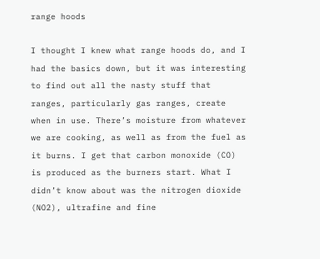range hoods

I thought I knew what range hoods do, and I had the basics down, but it was interesting to find out all the nasty stuff that ranges, particularly gas ranges, create when in use. There’s moisture from whatever we are cooking, as well as from the fuel as it burns. I get that carbon monoxide (CO) is produced as the burners start. What I didn’t know about was the nitrogen dioxide (NO2), ultrafine and fine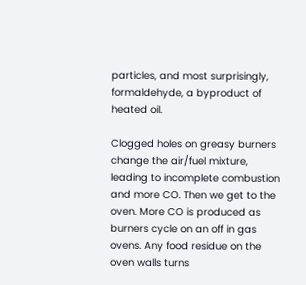particles, and most surprisingly, formaldehyde, a byproduct of heated oil.

Clogged holes on greasy burners change the air/fuel mixture, leading to incomplete combustion and more CO. Then we get to the oven. More CO is produced as burners cycle on an off in gas ovens. Any food residue on the oven walls turns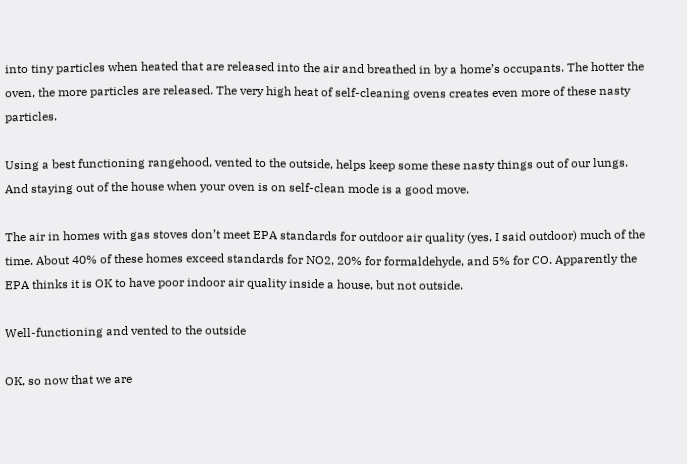into tiny particles when heated that are released into the air and breathed in by a home’s occupants. The hotter the oven, the more particles are released. The very high heat of self-cleaning ovens creates even more of these nasty particles.

Using a best functioning rangehood, vented to the outside, helps keep some these nasty things out of our lungs. And staying out of the house when your oven is on self-clean mode is a good move.

The air in homes with gas stoves don’t meet EPA standards for outdoor air quality (yes, I said outdoor) much of the time. About 40% of these homes exceed standards for NO2, 20% for formaldehyde, and 5% for CO. Apparently the EPA thinks it is OK to have poor indoor air quality inside a house, but not outside.

Well-functioning and vented to the outside

OK, so now that we are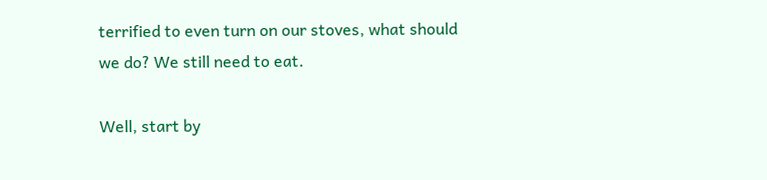terrified to even turn on our stoves, what should we do? We still need to eat.

Well, start by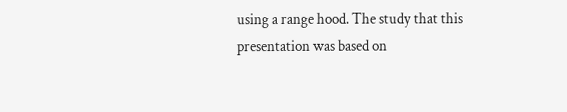using a range hood. The study that this presentation was based on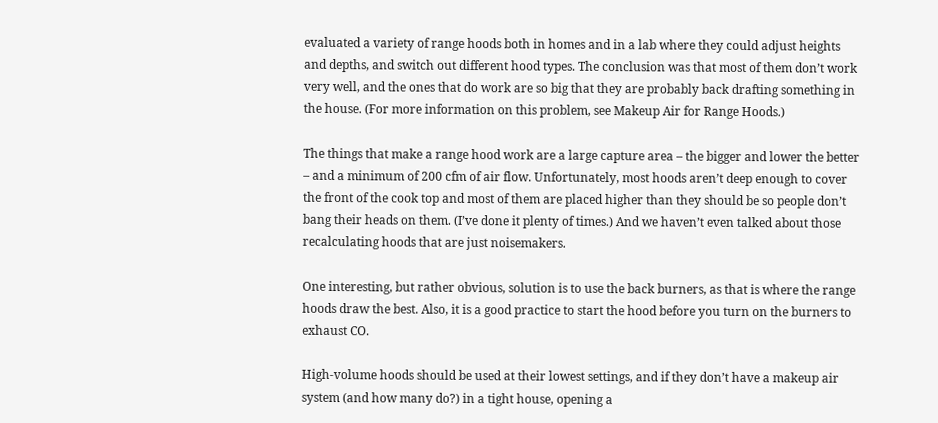evaluated a variety of range hoods both in homes and in a lab where they could adjust heights and depths, and switch out different hood types. The conclusion was that most of them don’t work very well, and the ones that do work are so big that they are probably back drafting something in the house. (For more information on this problem, see Makeup Air for Range Hoods.)

The things that make a range hood work are a large capture area – the bigger and lower the better – and a minimum of 200 cfm of air flow. Unfortunately, most hoods aren’t deep enough to cover the front of the cook top and most of them are placed higher than they should be so people don’t bang their heads on them. (I’ve done it plenty of times.) And we haven’t even talked about those recalculating hoods that are just noisemakers.

One interesting, but rather obvious, solution is to use the back burners, as that is where the range hoods draw the best. Also, it is a good practice to start the hood before you turn on the burners to exhaust CO.

High-volume hoods should be used at their lowest settings, and if they don’t have a makeup air system (and how many do?) in a tight house, opening a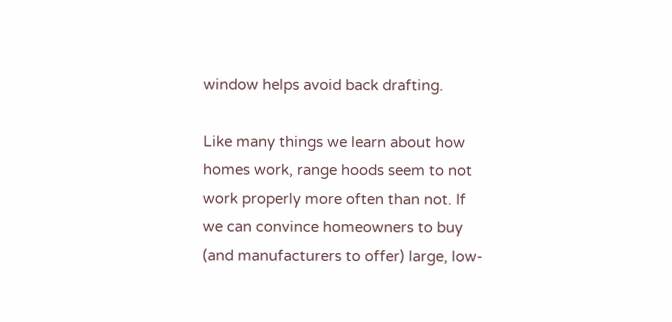window helps avoid back drafting.

Like many things we learn about how homes work, range hoods seem to not work properly more often than not. If we can convince homeowners to buy (and manufacturers to offer) large, low-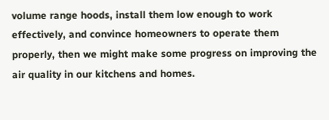volume range hoods, install them low enough to work effectively, and convince homeowners to operate them properly, then we might make some progress on improving the air quality in our kitchens and homes.